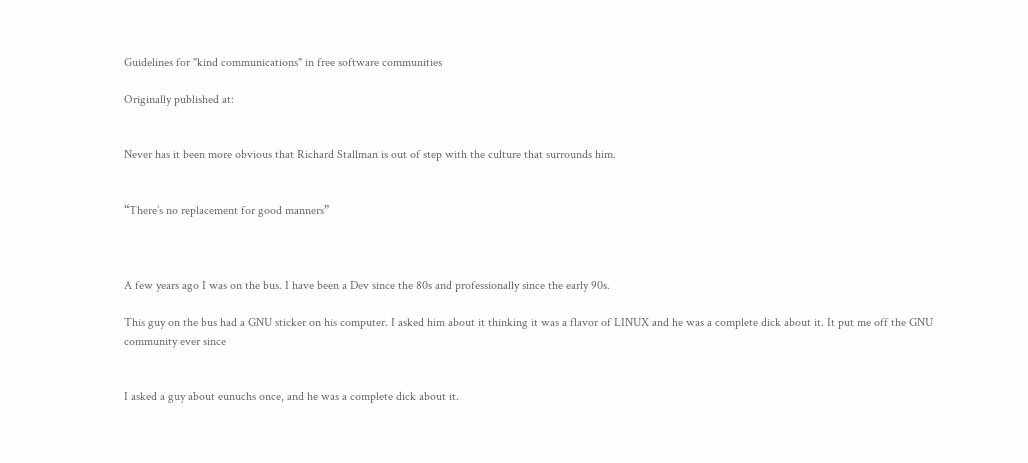Guidelines for "kind communications" in free software communities

Originally published at:


Never has it been more obvious that Richard Stallman is out of step with the culture that surrounds him.


“There’s no replacement for good manners”



A few years ago I was on the bus. I have been a Dev since the 80s and professionally since the early 90s.

This guy on the bus had a GNU sticker on his computer. I asked him about it thinking it was a flavor of LINUX and he was a complete dick about it. It put me off the GNU community ever since


I asked a guy about eunuchs once, and he was a complete dick about it.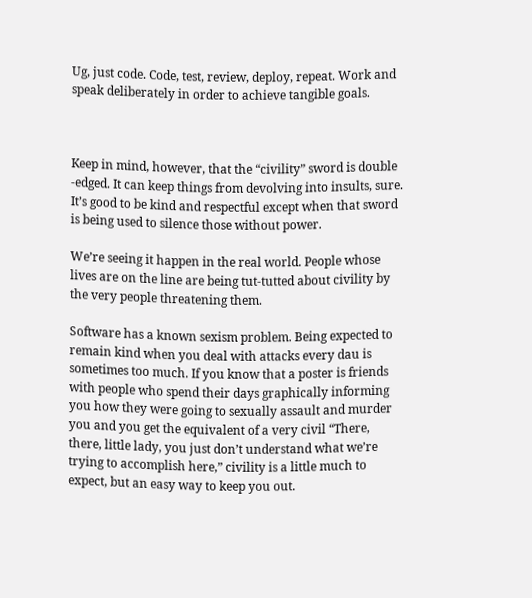Ug, just code. Code, test, review, deploy, repeat. Work and speak deliberately in order to achieve tangible goals.



Keep in mind, however, that the “civility” sword is double -edged. It can keep things from devolving into insults, sure. It’s good to be kind and respectful except when that sword is being used to silence those without power.

We’re seeing it happen in the real world. People whose lives are on the line are being tut-tutted about civility by the very people threatening them.

Software has a known sexism problem. Being expected to remain kind when you deal with attacks every dau is sometimes too much. If you know that a poster is friends with people who spend their days graphically informing you how they were going to sexually assault and murder you and you get the equivalent of a very civil “There, there, little lady, you just don’t understand what we’re trying to accomplish here,” civility is a little much to expect, but an easy way to keep you out.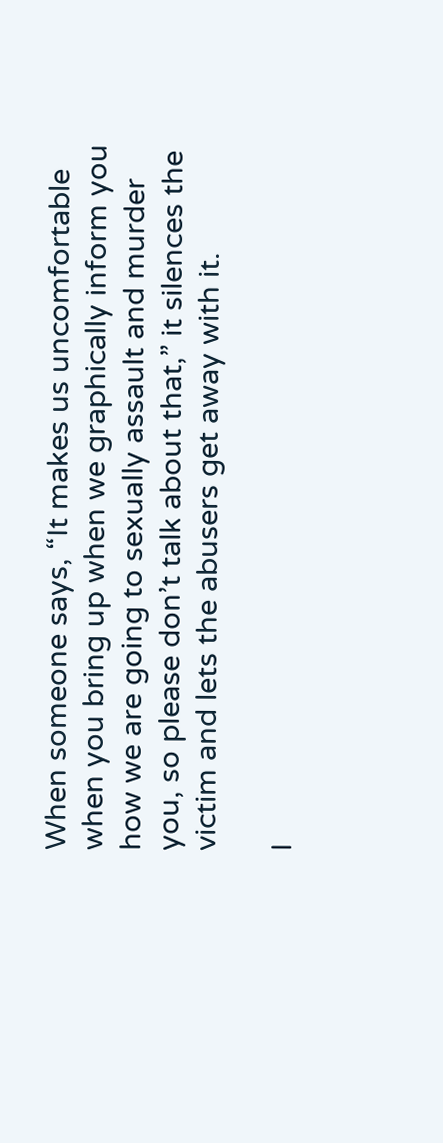When someone says, “It makes us uncomfortable when you bring up when we graphically inform you how we are going to sexually assault and murder you, so please don’t talk about that,” it silences the victim and lets the abusers get away with it.

I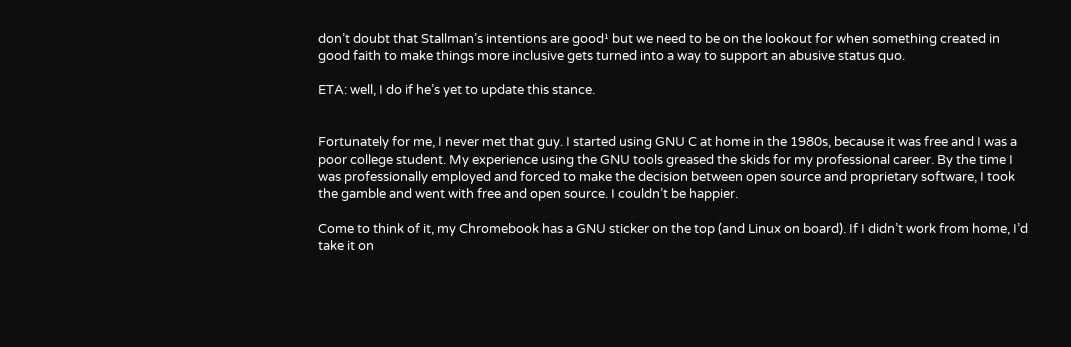don’t doubt that Stallman’s intentions are good¹ but we need to be on the lookout for when something created in good faith to make things more inclusive gets turned into a way to support an abusive status quo.

ETA: well, I do if he’s yet to update this stance.


Fortunately for me, I never met that guy. I started using GNU C at home in the 1980s, because it was free and I was a poor college student. My experience using the GNU tools greased the skids for my professional career. By the time I was professionally employed and forced to make the decision between open source and proprietary software, I took the gamble and went with free and open source. I couldn’t be happier.

Come to think of it, my Chromebook has a GNU sticker on the top (and Linux on board). If I didn’t work from home, I’d take it on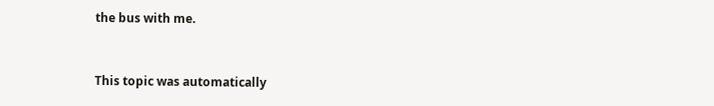the bus with me.


This topic was automatically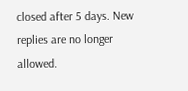closed after 5 days. New replies are no longer allowed.